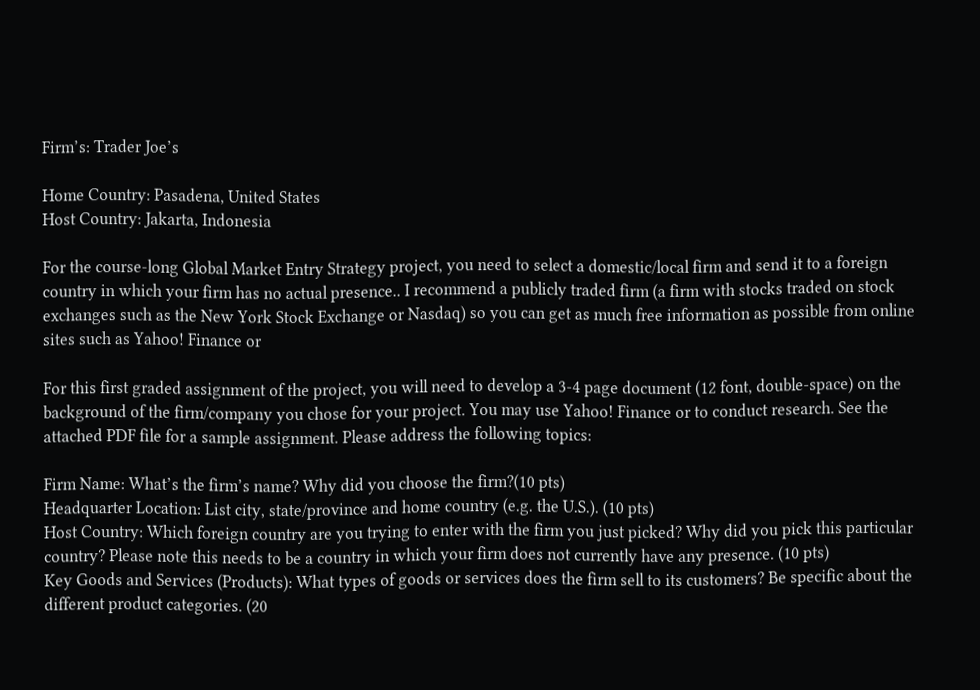Firm’s: Trader Joe’s

Home Country: Pasadena, United States
Host Country: Jakarta, Indonesia

For the course-long Global Market Entry Strategy project, you need to select a domestic/local firm and send it to a foreign country in which your firm has no actual presence.. I recommend a publicly traded firm (a firm with stocks traded on stock exchanges such as the New York Stock Exchange or Nasdaq) so you can get as much free information as possible from online sites such as Yahoo! Finance or

For this first graded assignment of the project, you will need to develop a 3-4 page document (12 font, double-space) on the background of the firm/company you chose for your project. You may use Yahoo! Finance or to conduct research. See the attached PDF file for a sample assignment. Please address the following topics:

Firm Name: What’s the firm’s name? Why did you choose the firm?(10 pts)
Headquarter Location: List city, state/province and home country (e.g. the U.S.). (10 pts)
Host Country: Which foreign country are you trying to enter with the firm you just picked? Why did you pick this particular country? Please note this needs to be a country in which your firm does not currently have any presence. (10 pts)
Key Goods and Services (Products): What types of goods or services does the firm sell to its customers? Be specific about the different product categories. (20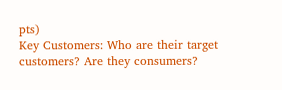pts)
Key Customers: Who are their target customers? Are they consumers?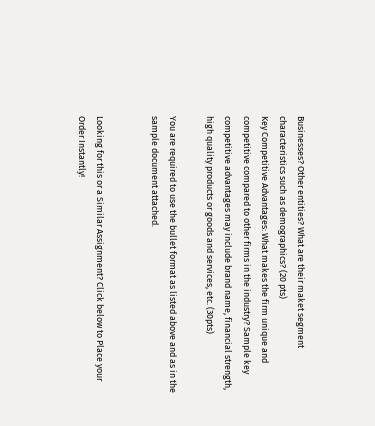Businesses? Other entities? What are their maket segment characteristics such as demographics? (20 pts)
Key Competitive Advantages: What makes the firm unique and competitive compared to other firms in the industry? Sample key competitive advantages may include brand name, financial strength, high quality products or goods and services, etc. (30pts)

You are required to use the bullet format as listed above and as in the sample document attached.


Looking for this or a Similar Assignment? Click below to Place your Order Instantly!